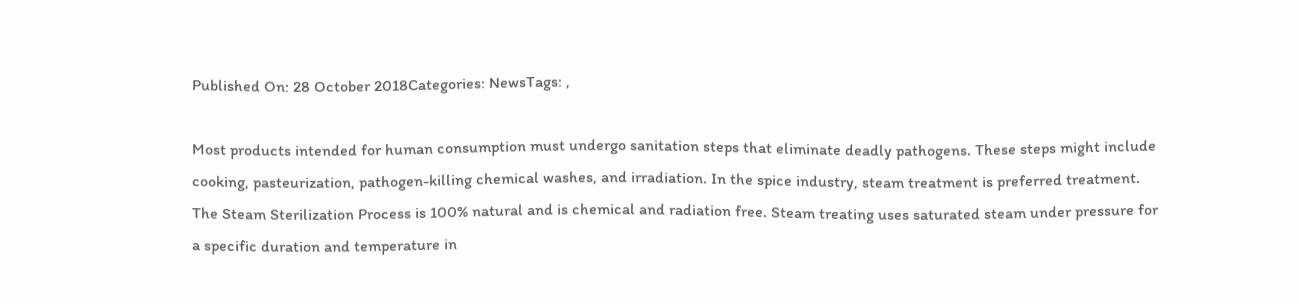Published On: 28 October 2018Categories: NewsTags: ,

Most products intended for human consumption must undergo sanitation steps that eliminate deadly pathogens. These steps might include cooking, pasteurization, pathogen-killing chemical washes, and irradiation. In the spice industry, steam treatment is preferred treatment. The Steam Sterilization Process is 100% natural and is chemical and radiation free. Steam treating uses saturated steam under pressure for a specific duration and temperature in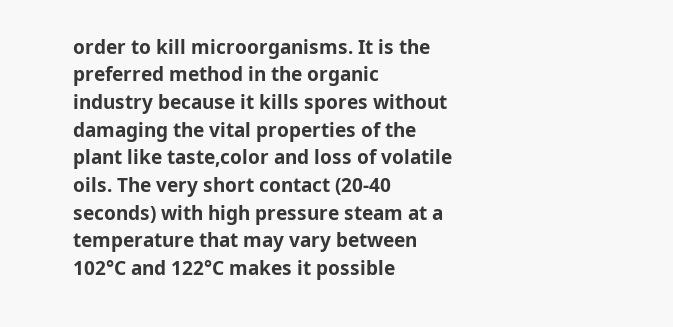order to kill microorganisms. It is the preferred method in the organic industry because it kills spores without damaging the vital properties of the plant like taste,color and loss of volatile oils. The very short contact (20-40 seconds) with high pressure steam at a temperature that may vary between 102°C and 122°C makes it possible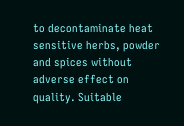to decontaminate heat sensitive herbs, powder and spices without adverse effect on quality. Suitable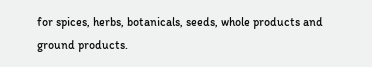for spices, herbs, botanicals, seeds, whole products and ground products.